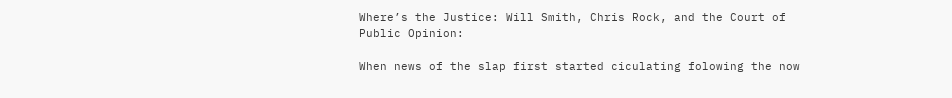Where’s the Justice: Will Smith, Chris Rock, and the Court of Public Opinion:

When news of the slap first started ciculating folowing the now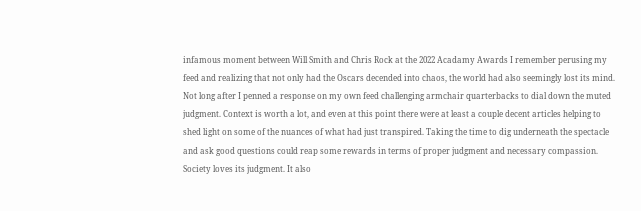infamous moment between Will Smith and Chris Rock at the 2022 Acadamy Awards I remember perusing my feed and realizing that not only had the Oscars decended into chaos, the world had also seemingly lost its mind. Not long after I penned a response on my own feed challenging armchair quarterbacks to dial down the muted judgment. Context is worth a lot, and even at this point there were at least a couple decent articles helping to shed light on some of the nuances of what had just transpired. Taking the time to dig underneath the spectacle and ask good questions could reap some rewards in terms of proper judgment and necessary compassion. Society loves its judgment. It also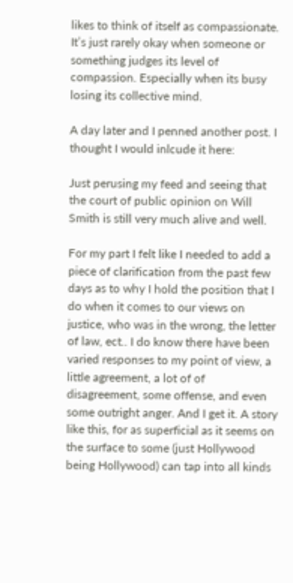likes to think of itself as compassionate. It’s just rarely okay when someone or something judges its level of compassion. Especially when its busy losing its collective mind.

A day later and I penned another post. I thought I would inlcude it here:

Just perusing my feed and seeing that the court of public opinion on Will Smith is still very much alive and well.

For my part I felt like I needed to add a piece of clarification from the past few days as to why I hold the position that I do when it comes to our views on justice, who was in the wrong, the letter of law, ect.. I do know there have been varied responses to my point of view, a little agreement, a lot of of disagreement, some offense, and even some outright anger. And I get it. A story like this, for as superficial as it seems on the surface to some (just Hollywood being Hollywood) can tap into all kinds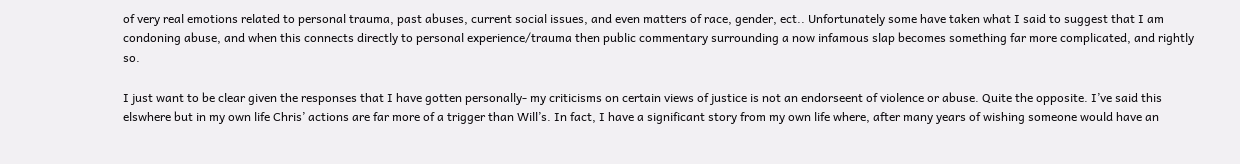of very real emotions related to personal trauma, past abuses, current social issues, and even matters of race, gender, ect.. Unfortunately some have taken what I said to suggest that I am condoning abuse, and when this connects directly to personal experience/trauma then public commentary surrounding a now infamous slap becomes something far more complicated, and rightly so.

I just want to be clear given the responses that I have gotten personally- my criticisms on certain views of justice is not an endorseent of violence or abuse. Quite the opposite. I’ve said this elswhere but in my own life Chris’ actions are far more of a trigger than Will’s. In fact, I have a significant story from my own life where, after many years of wishing someone would have an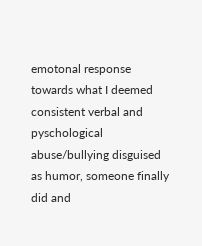emotonal response towards what I deemed consistent verbal and pyschological abuse/bullying disguised as humor, someone finally did and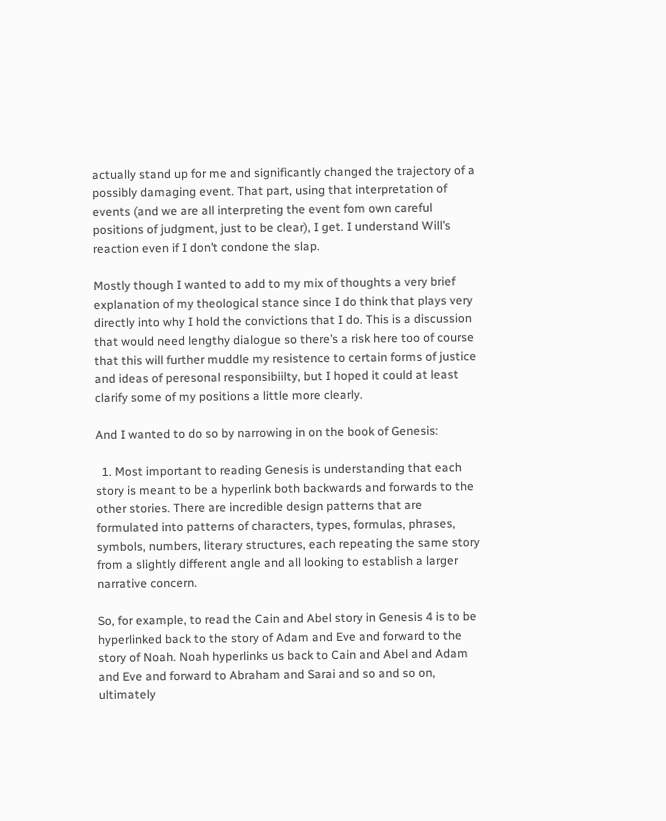actually stand up for me and significantly changed the trajectory of a possibly damaging event. That part, using that interpretation of events (and we are all interpreting the event fom own careful positions of judgment, just to be clear), I get. I understand Will’s reaction even if I don’t condone the slap.

Mostly though I wanted to add to my mix of thoughts a very brief explanation of my theological stance since I do think that plays very directly into why I hold the convictions that I do. This is a discussion that would need lengthy dialogue so there’s a risk here too of course that this will further muddle my resistence to certain forms of justice and ideas of peresonal responsibiilty, but I hoped it could at least clarify some of my positions a little more clearly.

And I wanted to do so by narrowing in on the book of Genesis:

  1. Most important to reading Genesis is understanding that each story is meant to be a hyperlink both backwards and forwards to the other stories. There are incredible design patterns that are formulated into patterns of characters, types, formulas, phrases, symbols, numbers, literary structures, each repeating the same story from a slightly different angle and all looking to establish a larger narrative concern.

So, for example, to read the Cain and Abel story in Genesis 4 is to be hyperlinked back to the story of Adam and Eve and forward to the story of Noah. Noah hyperlinks us back to Cain and Abel and Adam and Eve and forward to Abraham and Sarai and so and so on, ultimately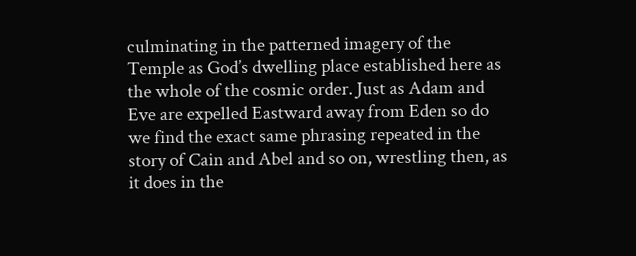culminating in the patterned imagery of the Temple as God’s dwelling place established here as the whole of the cosmic order. Just as Adam and Eve are expelled Eastward away from Eden so do we find the exact same phrasing repeated in the story of Cain and Abel and so on, wrestling then, as it does in the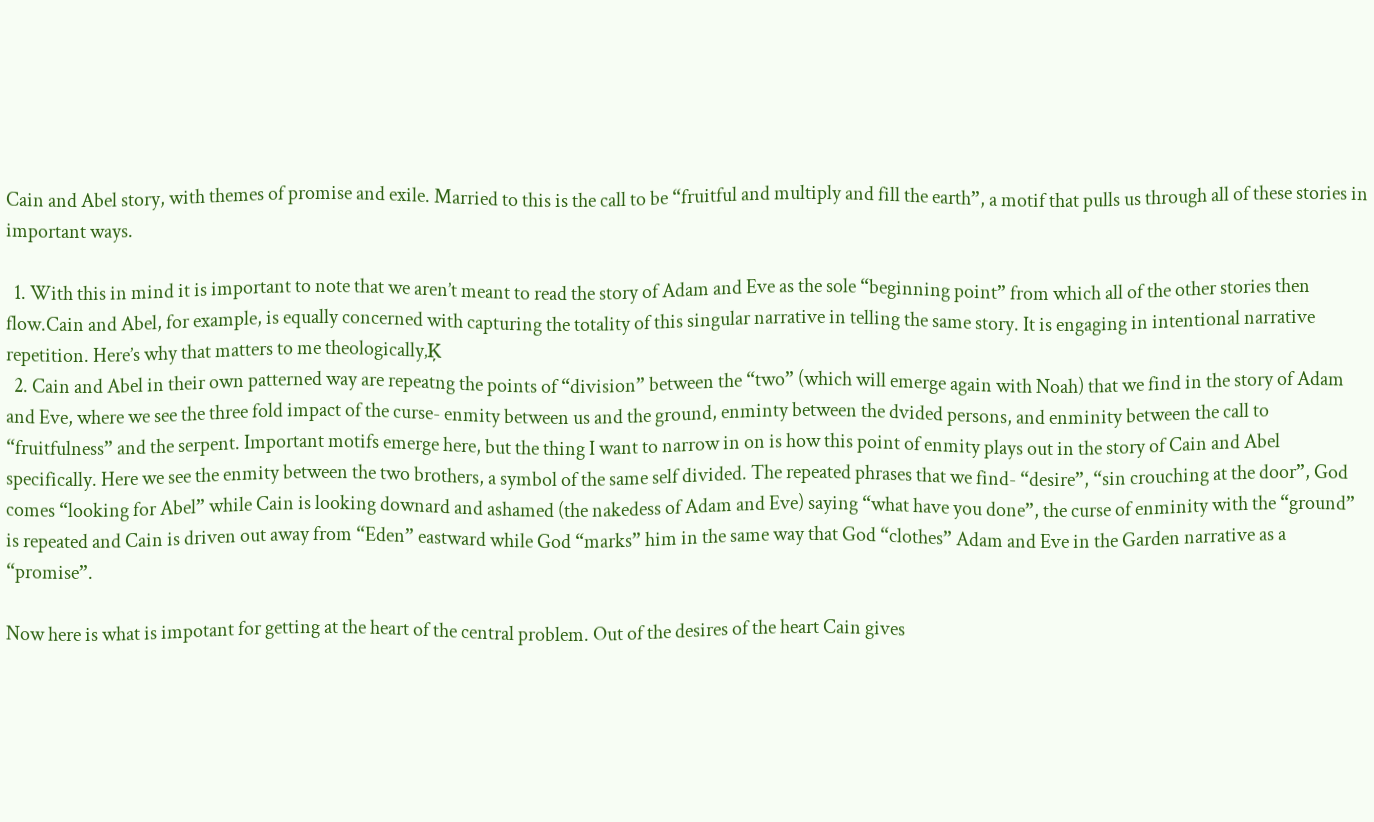Cain and Abel story, with themes of promise and exile. Married to this is the call to be “fruitful and multiply and fill the earth”, a motif that pulls us through all of these stories in important ways.

  1. With this in mind it is important to note that we aren’t meant to read the story of Adam and Eve as the sole “beginning point” from which all of the other stories then flow.Cain and Abel, for example, is equally concerned with capturing the totality of this singular narrative in telling the same story. It is engaging in intentional narrative repetition. Here’s why that matters to me theologically‚Ķ
  2. Cain and Abel in their own patterned way are repeatng the points of “division” between the “two” (which will emerge again with Noah) that we find in the story of Adam and Eve, where we see the three fold impact of the curse- enmity between us and the ground, enminty between the dvided persons, and enminity between the call to “fruitfulness” and the serpent. Important motifs emerge here, but the thing I want to narrow in on is how this point of enmity plays out in the story of Cain and Abel specifically. Here we see the enmity between the two brothers, a symbol of the same self divided. The repeated phrases that we find- “desire”, “sin crouching at the door”, God comes “looking for Abel” while Cain is looking downard and ashamed (the nakedess of Adam and Eve) saying “what have you done”, the curse of enminity with the “ground” is repeated and Cain is driven out away from “Eden” eastward while God “marks” him in the same way that God “clothes” Adam and Eve in the Garden narrative as a “promise”.

Now here is what is impotant for getting at the heart of the central problem. Out of the desires of the heart Cain gives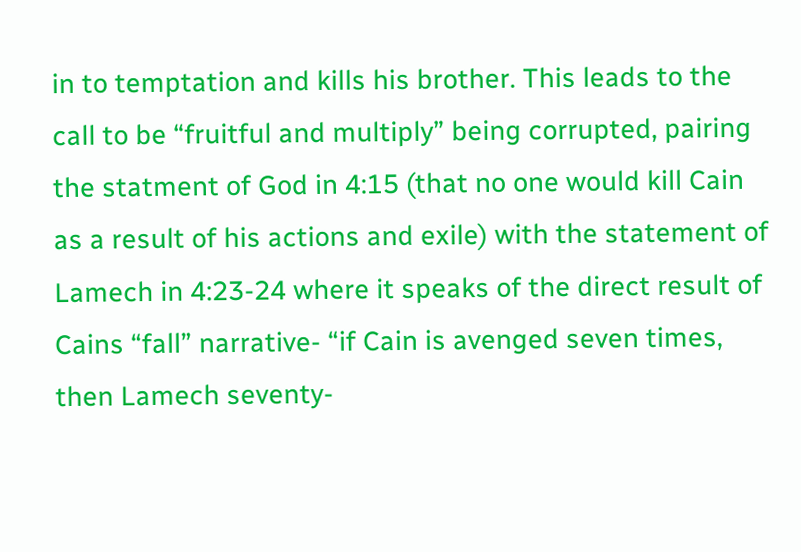in to temptation and kills his brother. This leads to the call to be “fruitful and multiply” being corrupted, pairing the statment of God in 4:15 (that no one would kill Cain as a result of his actions and exile) with the statement of Lamech in 4:23-24 where it speaks of the direct result of Cains “fall” narrative- “if Cain is avenged seven times, then Lamech seventy-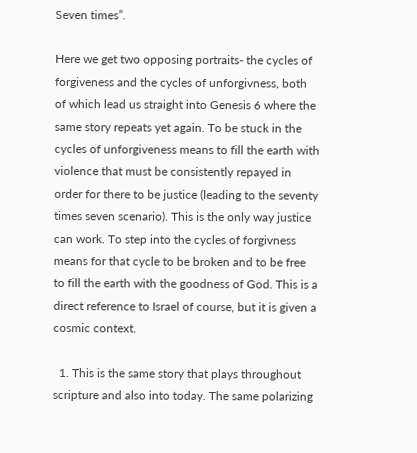Seven times”.

Here we get two opposing portraits- the cycles of forgiveness and the cycles of unforgivness, both of which lead us straight into Genesis 6 where the same story repeats yet again. To be stuck in the cycles of unforgiveness means to fill the earth with violence that must be consistently repayed in order for there to be justice (leading to the seventy times seven scenario). This is the only way justice can work. To step into the cycles of forgivness means for that cycle to be broken and to be free to fill the earth with the goodness of God. This is a direct reference to Israel of course, but it is given a cosmic context.

  1. This is the same story that plays throughout scripture and also into today. The same polarizing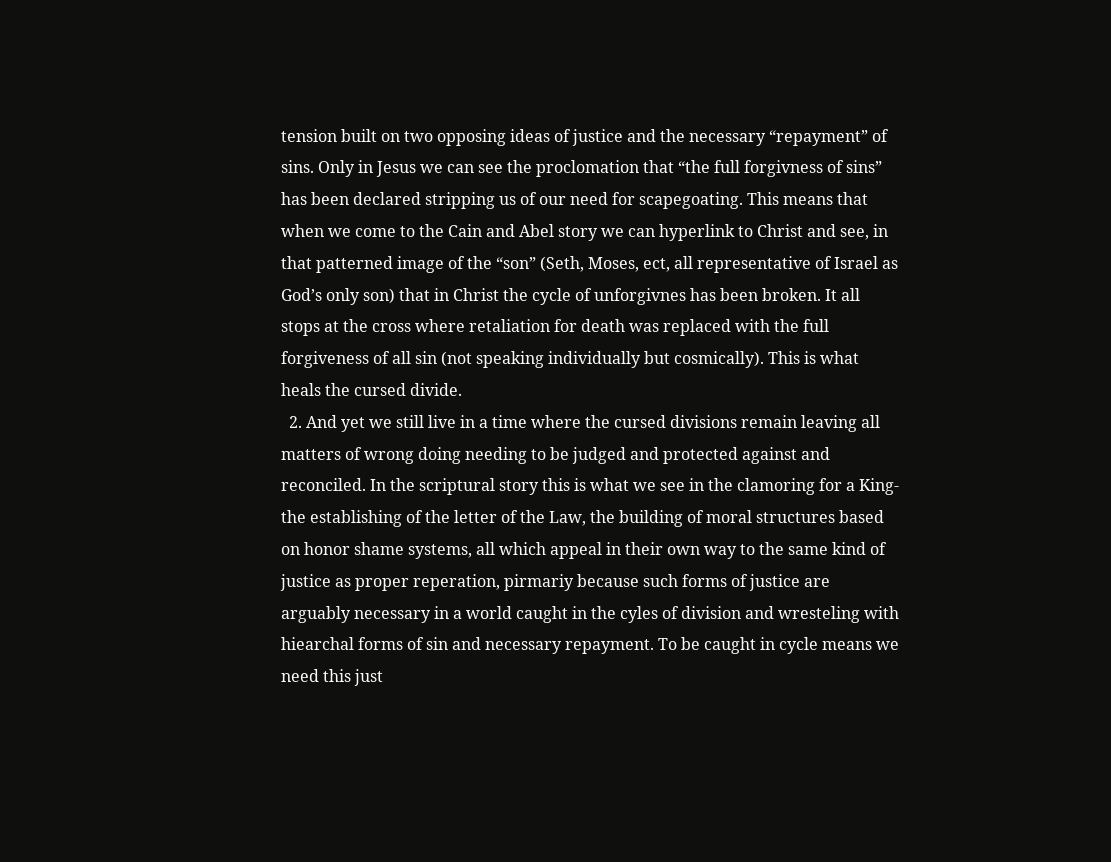tension built on two opposing ideas of justice and the necessary “repayment” of sins. Only in Jesus we can see the proclomation that “the full forgivness of sins” has been declared stripping us of our need for scapegoating. This means that when we come to the Cain and Abel story we can hyperlink to Christ and see, in that patterned image of the “son” (Seth, Moses, ect, all representative of Israel as God’s only son) that in Christ the cycle of unforgivnes has been broken. It all stops at the cross where retaliation for death was replaced with the full forgiveness of all sin (not speaking individually but cosmically). This is what heals the cursed divide.
  2. And yet we still live in a time where the cursed divisions remain leaving all matters of wrong doing needing to be judged and protected against and reconciled. In the scriptural story this is what we see in the clamoring for a King- the establishing of the letter of the Law, the building of moral structures based on honor shame systems, all which appeal in their own way to the same kind of justice as proper reperation, pirmariy because such forms of justice are arguably necessary in a world caught in the cyles of division and wresteling with hiearchal forms of sin and necessary repayment. To be caught in cycle means we need this just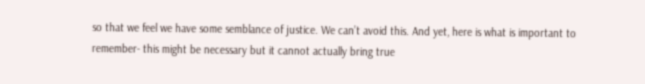so that we feel we have some semblance of justice. We can’t avoid this. And yet, here is what is important to remember- this might be necessary but it cannot actually bring true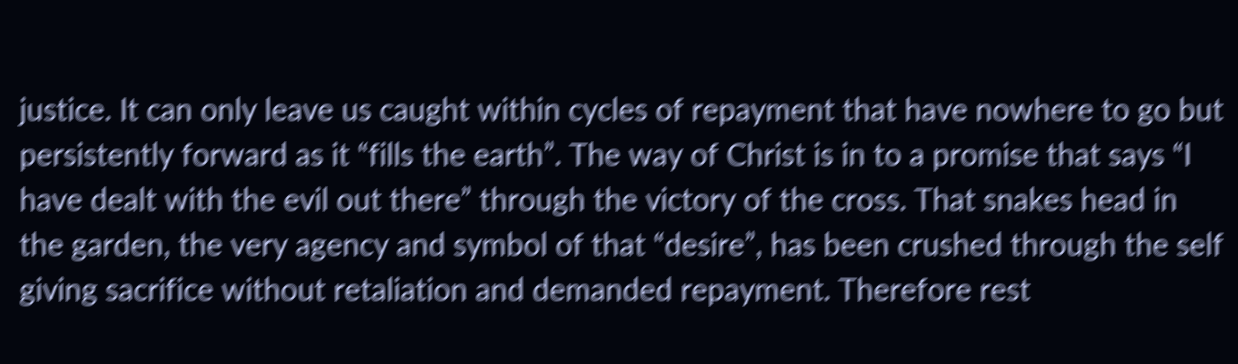justice. It can only leave us caught within cycles of repayment that have nowhere to go but persistently forward as it “fills the earth”. The way of Christ is in to a promise that says “I have dealt with the evil out there” through the victory of the cross. That snakes head in the garden, the very agency and symbol of that “desire”, has been crushed through the self giving sacrifice without retaliation and demanded repayment. Therefore rest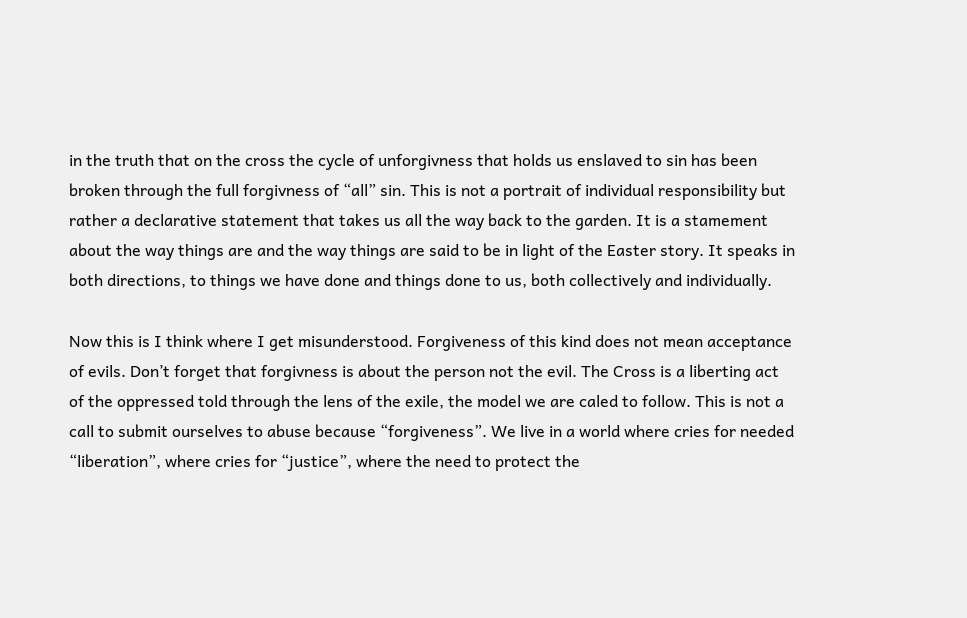in the truth that on the cross the cycle of unforgivness that holds us enslaved to sin has been broken through the full forgivness of “all” sin. This is not a portrait of individual responsibility but rather a declarative statement that takes us all the way back to the garden. It is a stamement about the way things are and the way things are said to be in light of the Easter story. It speaks in both directions, to things we have done and things done to us, both collectively and individually.

Now this is I think where I get misunderstood. Forgiveness of this kind does not mean acceptance of evils. Don’t forget that forgivness is about the person not the evil. The Cross is a liberting act of the oppressed told through the lens of the exile, the model we are caled to follow. This is not a call to submit ourselves to abuse because “forgiveness”. We live in a world where cries for needed “liberation”, where cries for “justice”, where the need to protect the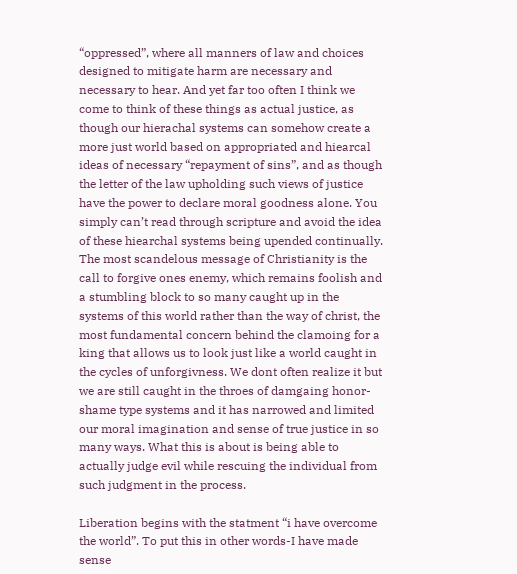“oppressed”, where all manners of law and choices designed to mitigate harm are necessary and necessary to hear. And yet far too often I think we come to think of these things as actual justice, as though our hierachal systems can somehow create a more just world based on appropriated and hiearcal ideas of necessary “repayment of sins”, and as though the letter of the law upholding such views of justice have the power to declare moral goodness alone. You simply can’t read through scripture and avoid the idea of these hiearchal systems being upended continually. The most scandelous message of Christianity is the call to forgive ones enemy, which remains foolish and a stumbling block to so many caught up in the systems of this world rather than the way of christ, the most fundamental concern behind the clamoing for a king that allows us to look just like a world caught in the cycles of unforgivness. We dont often realize it but we are still caught in the throes of damgaing honor-shame type systems and it has narrowed and limited our moral imagination and sense of true justice in so many ways. What this is about is being able to actually judge evil while rescuing the individual from such judgment in the process.

Liberation begins with the statment “i have overcome the world”. To put this in other words-I have made sense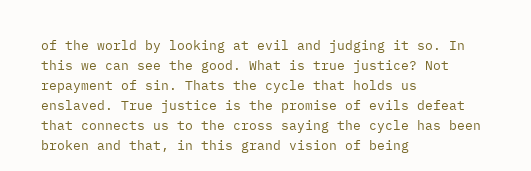of the world by looking at evil and judging it so. In this we can see the good. What is true justice? Not repayment of sin. Thats the cycle that holds us enslaved. True justice is the promise of evils defeat that connects us to the cross saying the cycle has been broken and that, in this grand vision of being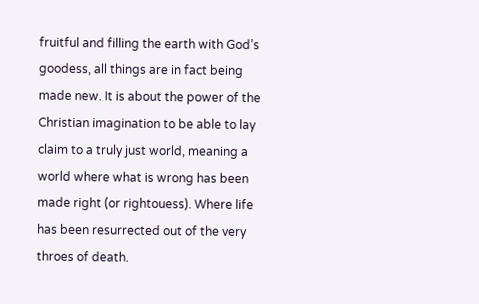fruitful and filling the earth with God’s goodess, all things are in fact being made new. It is about the power of the Christian imagination to be able to lay claim to a truly just world, meaning a world where what is wrong has been made right (or rightouess). Where life has been resurrected out of the very throes of death.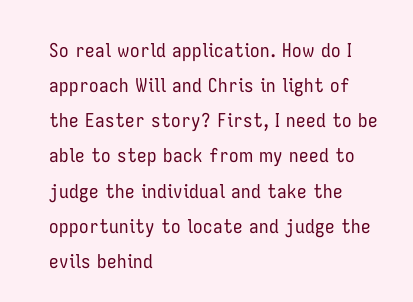So real world application. How do I approach Will and Chris in light of the Easter story? First, I need to be able to step back from my need to judge the individual and take the opportunity to locate and judge the evils behind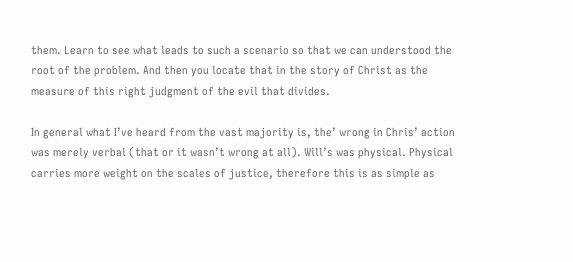them. Learn to see what leads to such a scenario so that we can understood the root of the problem. And then you locate that in the story of Christ as the measure of this right judgment of the evil that divides.

In general what I’ve heard from the vast majority is, the’ wrong in Chris’ action was merely verbal (that or it wasn’t wrong at all). Will’s was physical. Physical carries more weight on the scales of justice, therefore this is as simple as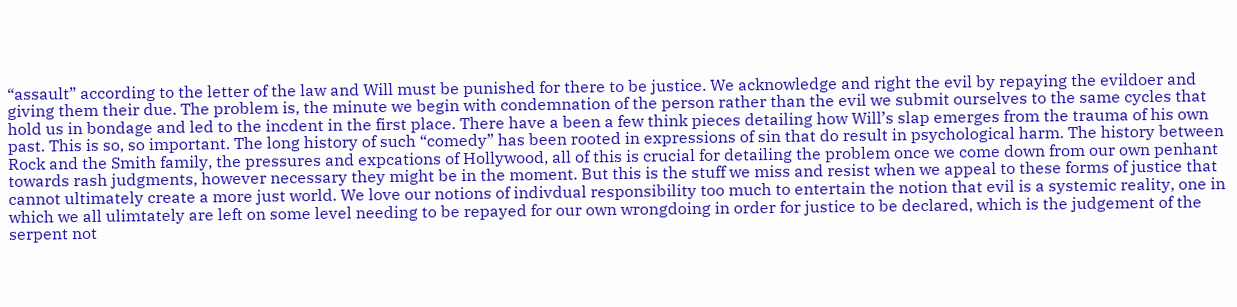“assault” according to the letter of the law and Will must be punished for there to be justice. We acknowledge and right the evil by repaying the evildoer and giving them their due. The problem is, the minute we begin with condemnation of the person rather than the evil we submit ourselves to the same cycles that hold us in bondage and led to the incdent in the first place. There have a been a few think pieces detailing how Will’s slap emerges from the trauma of his own past. This is so, so important. The long history of such “comedy” has been rooted in expressions of sin that do result in psychological harm. The history between Rock and the Smith family, the pressures and expcations of Hollywood, all of this is crucial for detailing the problem once we come down from our own penhant towards rash judgments, however necessary they might be in the moment. But this is the stuff we miss and resist when we appeal to these forms of justice that cannot ultimately create a more just world. We love our notions of indivdual responsibility too much to entertain the notion that evil is a systemic reality, one in which we all ulimtately are left on some level needing to be repayed for our own wrongdoing in order for justice to be declared, which is the judgement of the serpent not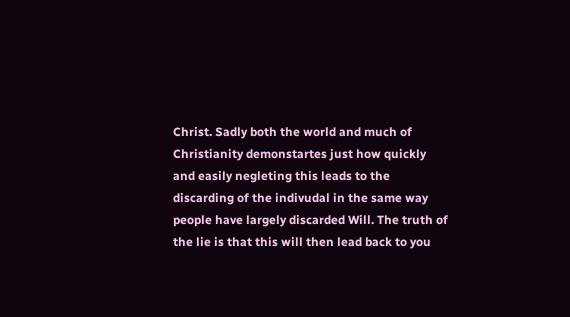Christ. Sadly both the world and much of Christianity demonstartes just how quickly and easily negleting this leads to the discarding of the indivudal in the same way people have largely discarded Will. The truth of the lie is that this will then lead back to you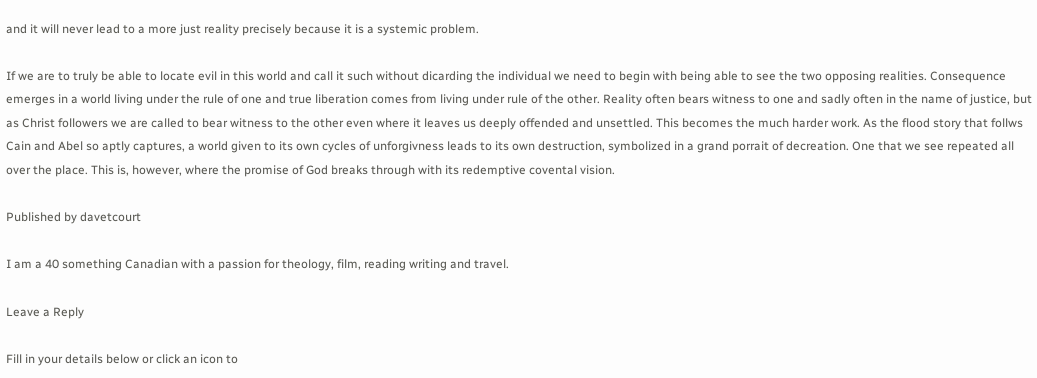and it will never lead to a more just reality precisely because it is a systemic problem.

If we are to truly be able to locate evil in this world and call it such without dicarding the individual we need to begin with being able to see the two opposing realities. Consequence emerges in a world living under the rule of one and true liberation comes from living under rule of the other. Reality often bears witness to one and sadly often in the name of justice, but as Christ followers we are called to bear witness to the other even where it leaves us deeply offended and unsettled. This becomes the much harder work. As the flood story that follws Cain and Abel so aptly captures, a world given to its own cycles of unforgivness leads to its own destruction, symbolized in a grand porrait of decreation. One that we see repeated all over the place. This is, however, where the promise of God breaks through with its redemptive covental vision.

Published by davetcourt

I am a 40 something Canadian with a passion for theology, film, reading writing and travel.

Leave a Reply

Fill in your details below or click an icon to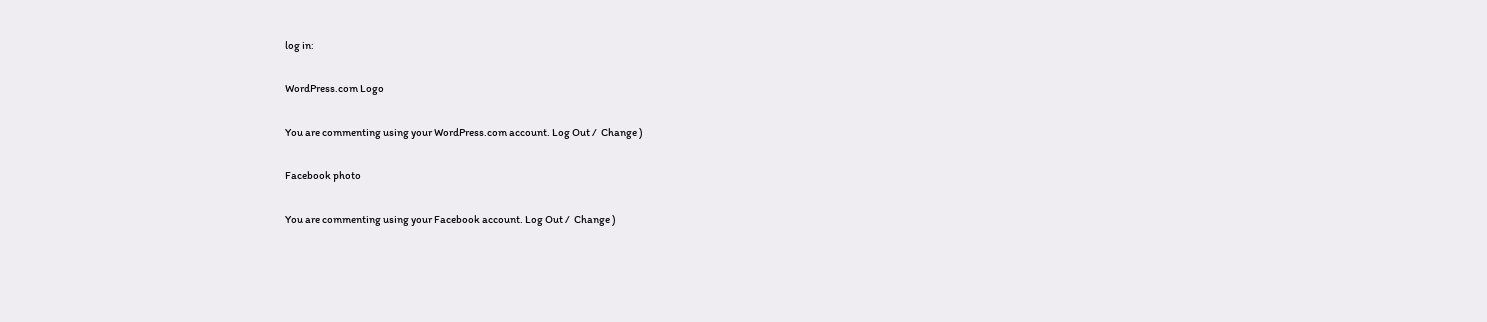log in:

WordPress.com Logo

You are commenting using your WordPress.com account. Log Out /  Change )

Facebook photo

You are commenting using your Facebook account. Log Out /  Change )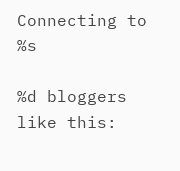Connecting to %s

%d bloggers like this: